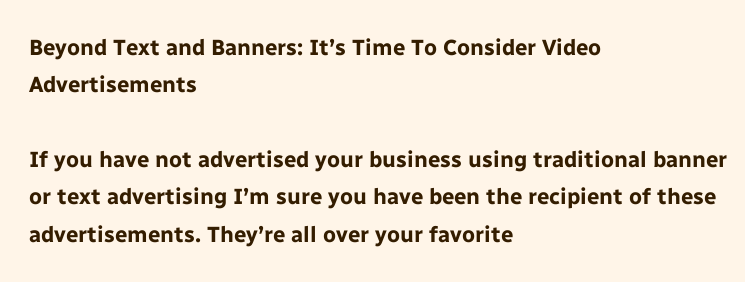Beyond Text and Banners: It’s Time To Consider Video Advertisements

If you have not advertised your business using traditional banner or text advertising I’m sure you have been the recipient of these advertisements. They’re all over your favorite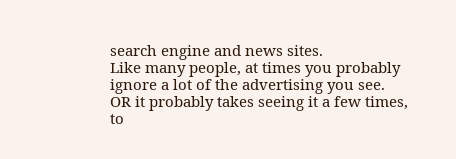search engine and news sites.
Like many people, at times you probably ignore a lot of the advertising you see. OR it probably takes seeing it a few times, to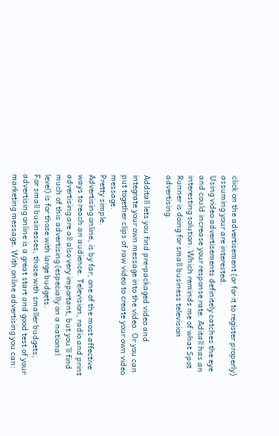click on the advertisement (or for it to register properly) assuming your are interested.
Using video advertisements definitely catches the eye and could increase your response rate. Aditall has an interesting solution. Which reminds me of what Spot Runner is doing for small business television advertising.

Additall lets you find pre-packaged video and integrate your own message into the video. Or you can put together clips of raw video to create your own video message.
Pretty simple.
Advertising online, is by far, one of the most affective ways to reach an audience. Television, radio and print advertising are all also very important, but you’ll find much of this advertising (especially on a national level) is for those with large budgets.
For small businesses, those with smaller budgets, advertising online is a great start and good test of your marketing message. With online advertising you can: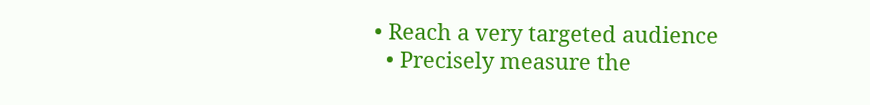• Reach a very targeted audience
  • Precisely measure the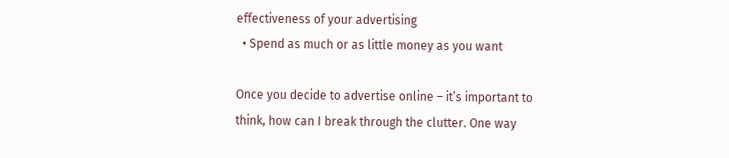effectiveness of your advertising
  • Spend as much or as little money as you want

Once you decide to advertise online – it’s important to think, how can I break through the clutter. One way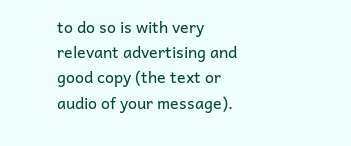to do so is with very relevant advertising and good copy (the text or audio of your message).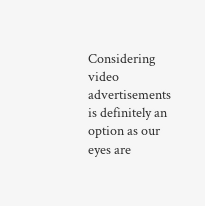Considering video advertisements is definitely an option as our eyes are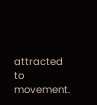attracted to movement.